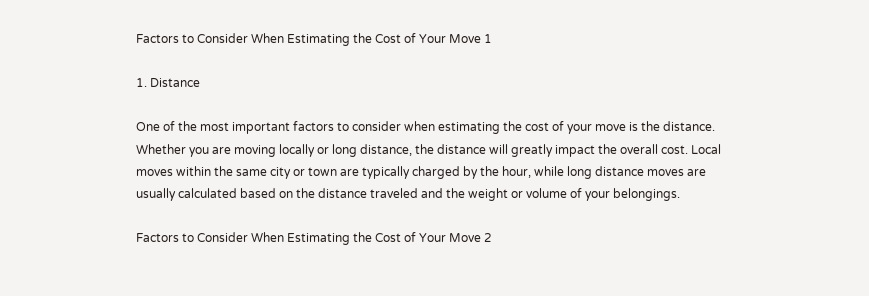Factors to Consider When Estimating the Cost of Your Move 1

1. Distance

One of the most important factors to consider when estimating the cost of your move is the distance. Whether you are moving locally or long distance, the distance will greatly impact the overall cost. Local moves within the same city or town are typically charged by the hour, while long distance moves are usually calculated based on the distance traveled and the weight or volume of your belongings.

Factors to Consider When Estimating the Cost of Your Move 2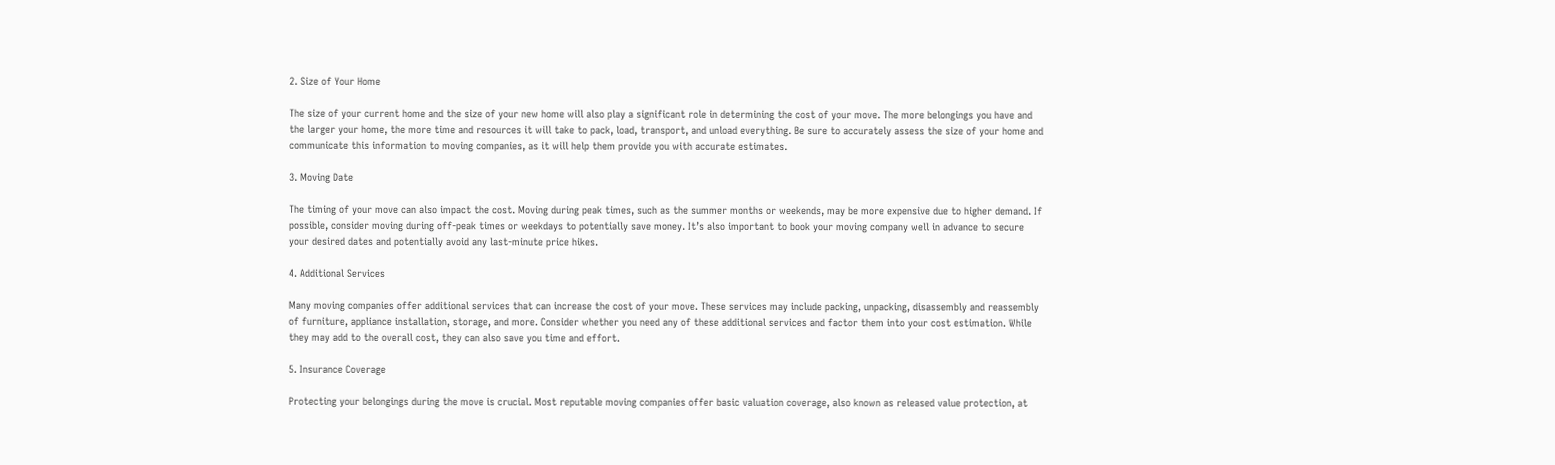2. Size of Your Home

The size of your current home and the size of your new home will also play a significant role in determining the cost of your move. The more belongings you have and the larger your home, the more time and resources it will take to pack, load, transport, and unload everything. Be sure to accurately assess the size of your home and communicate this information to moving companies, as it will help them provide you with accurate estimates.

3. Moving Date

The timing of your move can also impact the cost. Moving during peak times, such as the summer months or weekends, may be more expensive due to higher demand. If possible, consider moving during off-peak times or weekdays to potentially save money. It’s also important to book your moving company well in advance to secure your desired dates and potentially avoid any last-minute price hikes.

4. Additional Services

Many moving companies offer additional services that can increase the cost of your move. These services may include packing, unpacking, disassembly and reassembly of furniture, appliance installation, storage, and more. Consider whether you need any of these additional services and factor them into your cost estimation. While they may add to the overall cost, they can also save you time and effort.

5. Insurance Coverage

Protecting your belongings during the move is crucial. Most reputable moving companies offer basic valuation coverage, also known as released value protection, at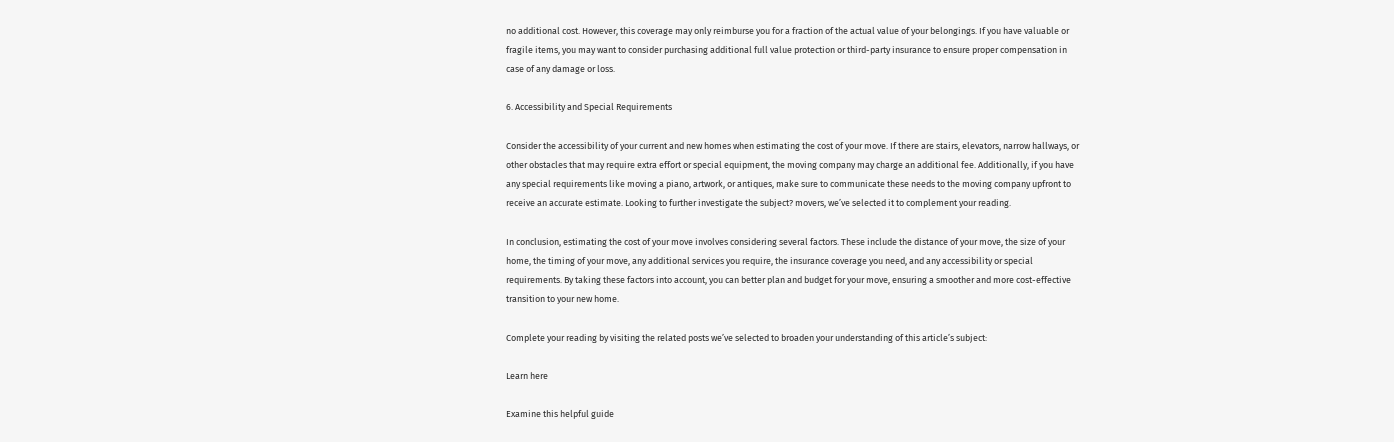no additional cost. However, this coverage may only reimburse you for a fraction of the actual value of your belongings. If you have valuable or fragile items, you may want to consider purchasing additional full value protection or third-party insurance to ensure proper compensation in case of any damage or loss.

6. Accessibility and Special Requirements

Consider the accessibility of your current and new homes when estimating the cost of your move. If there are stairs, elevators, narrow hallways, or other obstacles that may require extra effort or special equipment, the moving company may charge an additional fee. Additionally, if you have any special requirements like moving a piano, artwork, or antiques, make sure to communicate these needs to the moving company upfront to receive an accurate estimate. Looking to further investigate the subject? movers, we’ve selected it to complement your reading.

In conclusion, estimating the cost of your move involves considering several factors. These include the distance of your move, the size of your home, the timing of your move, any additional services you require, the insurance coverage you need, and any accessibility or special requirements. By taking these factors into account, you can better plan and budget for your move, ensuring a smoother and more cost-effective transition to your new home.

Complete your reading by visiting the related posts we’ve selected to broaden your understanding of this article’s subject:

Learn here

Examine this helpful guide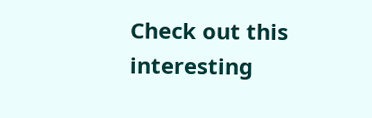Check out this interesting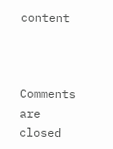content



Comments are closed